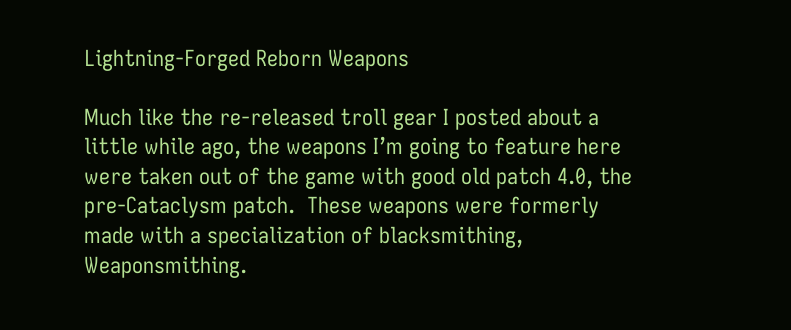Lightning-Forged Reborn Weapons

Much like the re-released troll gear I posted about a little while ago, the weapons I’m going to feature here were taken out of the game with good old patch 4.0, the pre-Cataclysm patch.  These weapons were formerly made with a specialization of blacksmithing, Weaponsmithing.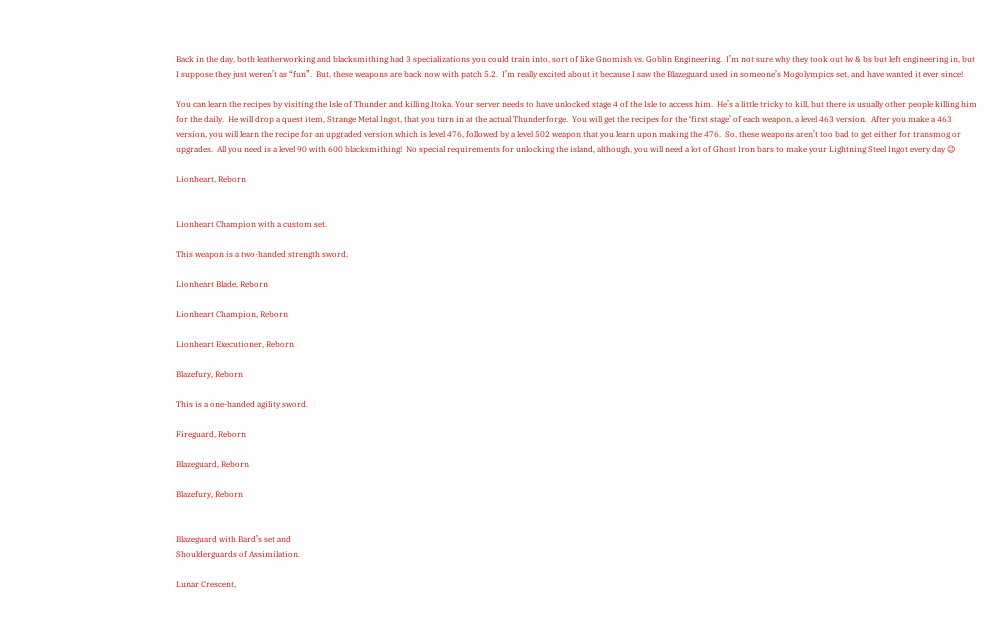Back in the day, both leatherworking and blacksmithing had 3 specializations you could train into, sort of like Gnomish vs. Goblin Engineering.  I’m not sure why they took out lw & bs but left engineering in, but I suppose they just weren’t as “fun”.  But, these weapons are back now with patch 5.2.  I’m really excited about it because I saw the Blazeguard used in someone’s Mogolympics set, and have wanted it ever since!

You can learn the recipes by visiting the Isle of Thunder and killing Itoka. Your server needs to have unlocked stage 4 of the Isle to access him.  He’s a little tricky to kill, but there is usually other people killing him for the daily.  He will drop a quest item, Strange Metal Ingot, that you turn in at the actual Thunderforge.  You will get the recipes for the ‘first stage’ of each weapon, a level 463 version.  After you make a 463 version, you will learn the recipe for an upgraded version which is level 476, followed by a level 502 weapon that you learn upon making the 476.  So, these weapons aren’t too bad to get either for transmog or upgrades.  All you need is a level 90 with 600 blacksmithing!  No special requirements for unlocking the island, although, you will need a lot of Ghost Iron bars to make your Lightning Steel Ingot every day 😉

Lionheart, Reborn


Lionheart Champion with a custom set.

This weapon is a two-handed strength sword.

Lionheart Blade, Reborn

Lionheart Champion, Reborn

Lionheart Executioner, Reborn

Blazefury, Reborn

This is a one-handed agility sword.

Fireguard, Reborn

Blazeguard, Reborn

Blazefury, Reborn


Blazeguard with Bard’s set and
Shoulderguards of Assimilation.

Lunar Crescent,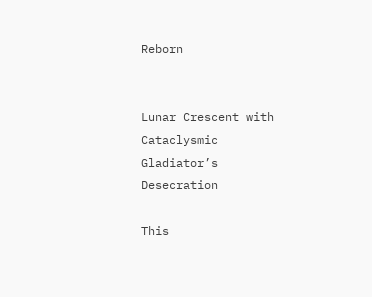Reborn


Lunar Crescent with
Cataclysmic Gladiator’s Desecration

This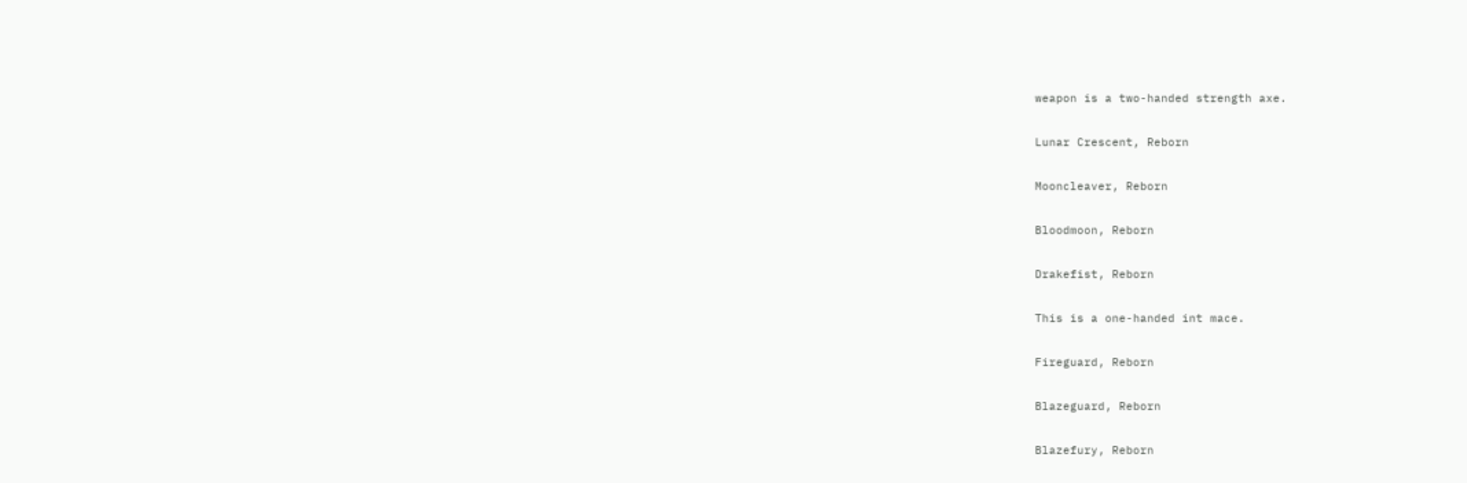weapon is a two-handed strength axe.

Lunar Crescent, Reborn

Mooncleaver, Reborn

Bloodmoon, Reborn

Drakefist, Reborn

This is a one-handed int mace.

Fireguard, Reborn

Blazeguard, Reborn

Blazefury, Reborn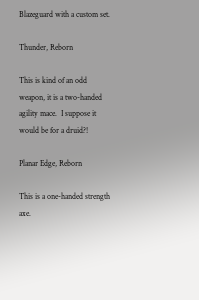Blazeguard with a custom set.

Thunder, Reborn

This is kind of an odd weapon, it is a two-handed agility mace.  I suppose it would be for a druid?!

Planar Edge, Reborn

This is a one-handed strength axe.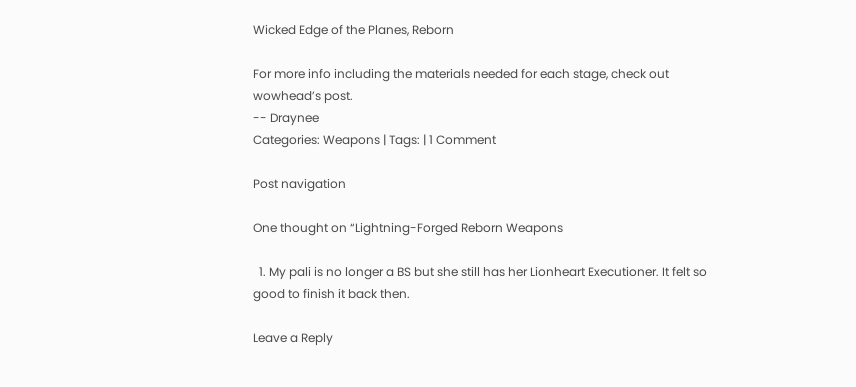Wicked Edge of the Planes, Reborn

For more info including the materials needed for each stage, check out wowhead’s post.
-- Draynee
Categories: Weapons | Tags: | 1 Comment

Post navigation

One thought on “Lightning-Forged Reborn Weapons

  1. My pali is no longer a BS but she still has her Lionheart Executioner. It felt so good to finish it back then.

Leave a Reply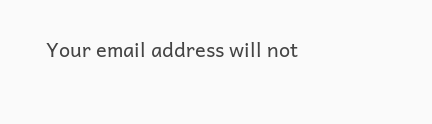Your email address will not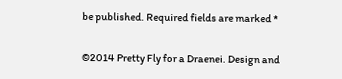be published. Required fields are marked *

©2014 Pretty Fly for a Draenei. Design and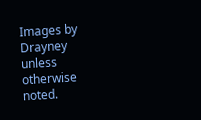Images by Drayney unless otherwise noted.